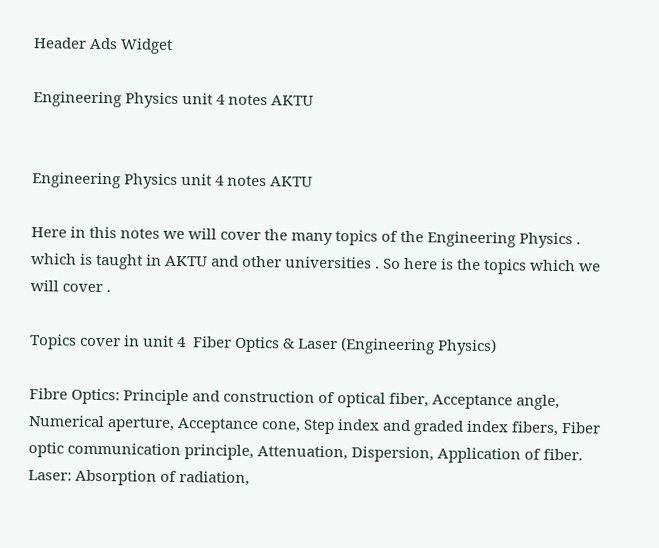Header Ads Widget

Engineering Physics unit 4 notes AKTU


Engineering Physics unit 4 notes AKTU

Here in this notes we will cover the many topics of the Engineering Physics . which is taught in AKTU and other universities . So here is the topics which we will cover .

Topics cover in unit 4  Fiber Optics & Laser (Engineering Physics)

Fibre Optics: Principle and construction of optical fiber, Acceptance angle, Numerical aperture, Acceptance cone, Step index and graded index fibers, Fiber optic communication principle, Attenuation, Dispersion, Application of fiber. Laser: Absorption of radiation,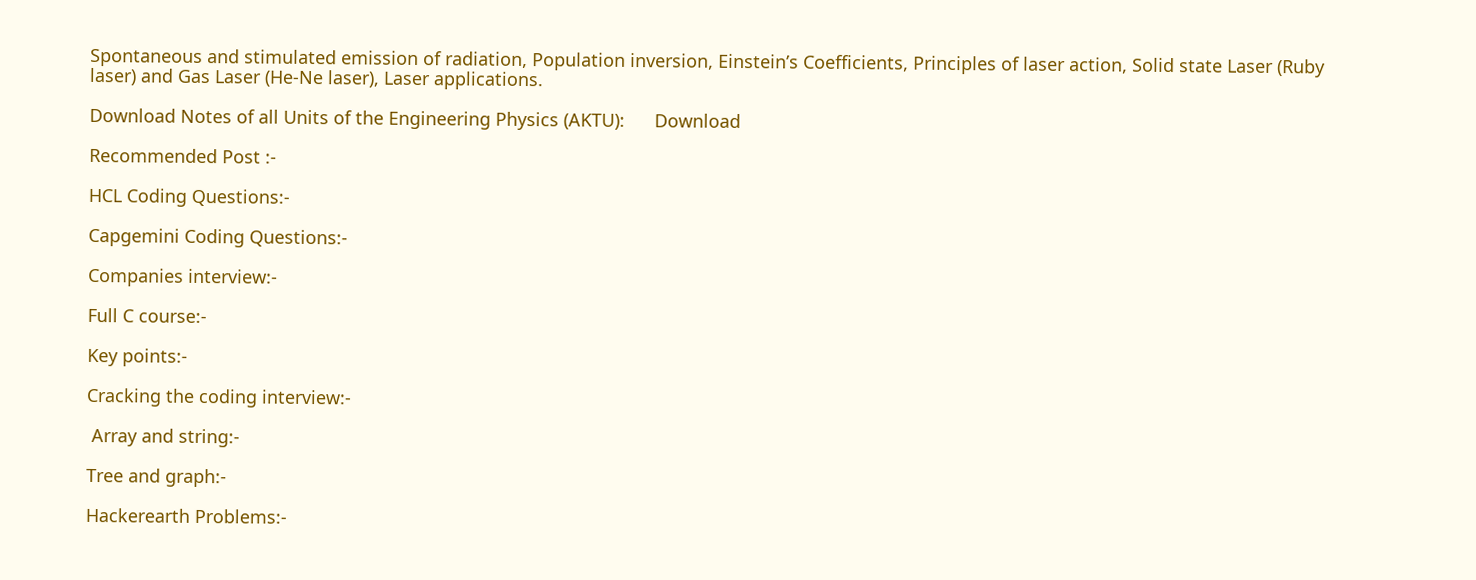Spontaneous and stimulated emission of radiation, Population inversion, Einstein’s Coefficients, Principles of laser action, Solid state Laser (Ruby laser) and Gas Laser (He-Ne laser), Laser applications.

Download Notes of all Units of the Engineering Physics (AKTU):      Download

Recommended Post :-

HCL Coding Questions:-

Capgemini Coding Questions:-

Companies interview:-

Full C course:-

Key points:-

Cracking the coding interview:-

 Array and string:-

Tree and graph:-

Hackerearth Problems:-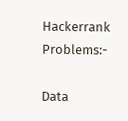Hackerrank Problems:-

Data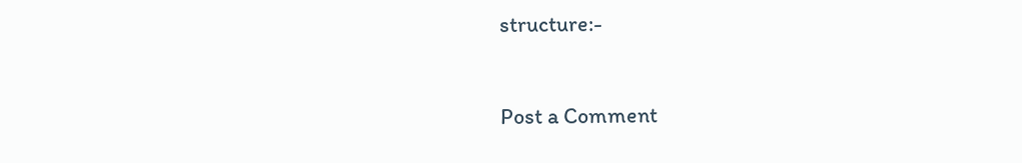structure:-


Post a Comment